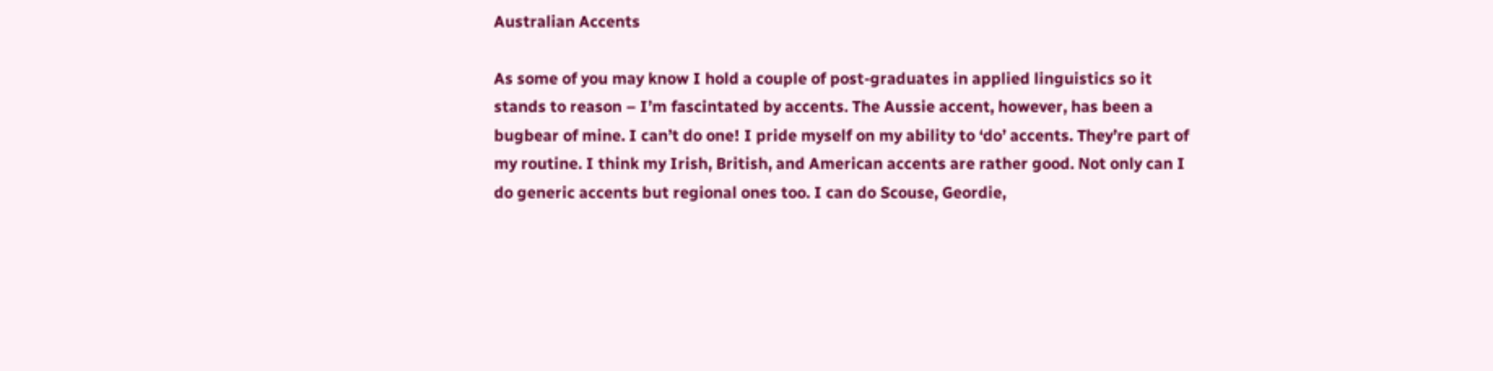Australian Accents

As some of you may know I hold a couple of post-graduates in applied linguistics so it stands to reason – I’m fascintated by accents. The Aussie accent, however, has been a bugbear of mine. I can’t do one! I pride myself on my ability to ‘do’ accents. They’re part of my routine. I think my Irish, British, and American accents are rather good. Not only can I do generic accents but regional ones too. I can do Scouse, Geordie,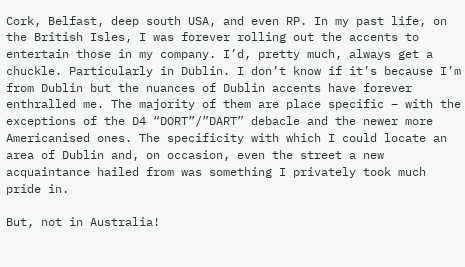Cork, Belfast, deep south USA, and even RP. In my past life, on the British Isles, I was forever rolling out the accents to entertain those in my company. I’d, pretty much, always get a chuckle. Particularly in Dublin. I don’t know if it’s because I’m from Dublin but the nuances of Dublin accents have forever enthralled me. The majority of them are place specific – with the exceptions of the D4 “DORT”/”DART” debacle and the newer more Americanised ones. The specificity with which I could locate an area of Dublin and, on occasion, even the street a new acquaintance hailed from was something I privately took much pride in.

But, not in Australia!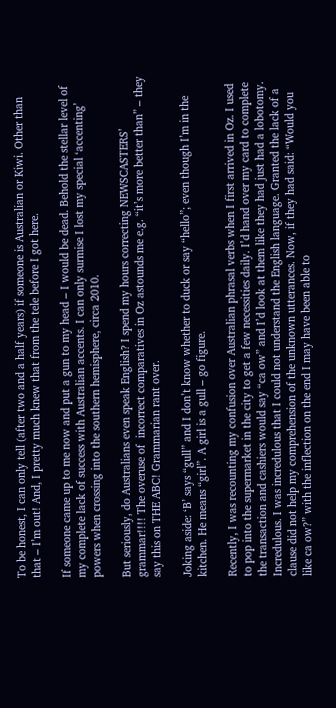To be honest, I can only tell (after two and a half years) if someone is Australian or Kiwi. Other than that – I’m out! And, I pretty much knew that from the tele before I got here.

If someone came up to me now and put a gun to my head – I would be dead. Behold the stellar level of my complete lack of success with Australian accents. I can only surmise I lost my special ‘accenting’ powers when crossing into the southern hemisphere, circa 2010.

But seriously, do Australians even speak English? I spend my hours correcting NEWSCASTERS’ grammar!!!! The overuse of  incorrect comparatives in Oz astounds me e.g. “it’s more better than” – they say this on THE ABC! Grammarian rant over.

Joking aside: ‘B’ says “gull” and I don’t know whether to duck or say “hello”; even though I’m in the kitchen. He means “girl”. A girl is a gull – go figure.

Recently, I was recounting my confusion over Australian phrasal verbs when I first arrived in Oz. I used to pop into the supermarket in the city to get a few necessities daily. I’d hand over my card to complete the transaction and cashiers would say “ca ow” and I’d look at them like they had just had a lobotomy. Incredulous. I was incredulous that I could not understand the English language. Granted the lack of a clause did not help my comprehension of the unknown utterances. Now, if they had said: “Would you like ca ow?” with the inflection on the end I may have been able to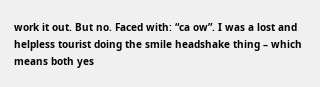work it out. But no. Faced with: “ca ow”. I was a lost and helpless tourist doing the smile headshake thing – which means both yes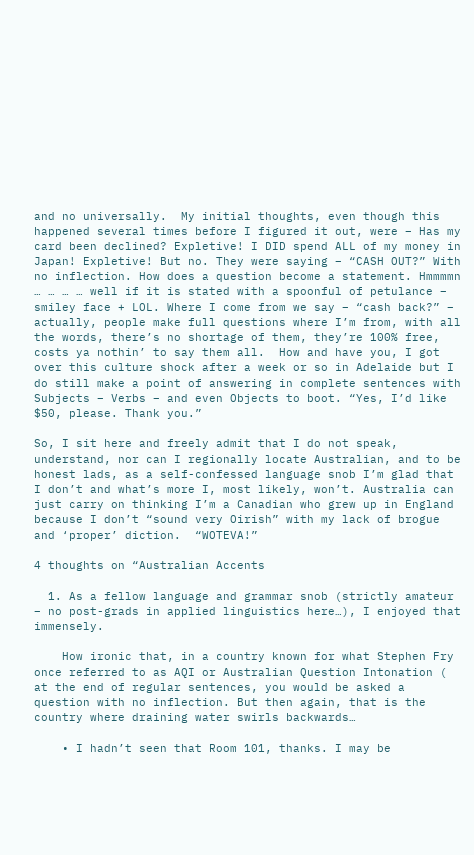and no universally.  My initial thoughts, even though this happened several times before I figured it out, were – Has my card been declined? Expletive! I DID spend ALL of my money in Japan! Expletive! But no. They were saying – “CASH OUT?” With no inflection. How does a question become a statement. Hmmmmn … … … … well if it is stated with a spoonful of petulance – smiley face + LOL. Where I come from we say – “cash back?” – actually, people make full questions where I’m from, with all the words, there’s no shortage of them, they’re 100% free, costs ya nothin’ to say them all.  How and have you, I got over this culture shock after a week or so in Adelaide but I do still make a point of answering in complete sentences with Subjects – Verbs – and even Objects to boot. “Yes, I’d like $50, please. Thank you.”

So, I sit here and freely admit that I do not speak, understand, nor can I regionally locate Australian, and to be honest lads, as a self-confessed language snob I’m glad that I don’t and what’s more I, most likely, won’t. Australia can just carry on thinking I’m a Canadian who grew up in England because I don’t “sound very Oirish” with my lack of brogue and ‘proper’ diction.  “WOTEVA!”

4 thoughts on “Australian Accents

  1. As a fellow language and grammar snob (strictly amateur – no post-grads in applied linguistics here…), I enjoyed that immensely.

    How ironic that, in a country known for what Stephen Fry once referred to as AQI or Australian Question Intonation ( at the end of regular sentences, you would be asked a question with no inflection. But then again, that is the country where draining water swirls backwards…

    • I hadn’t seen that Room 101, thanks. I may be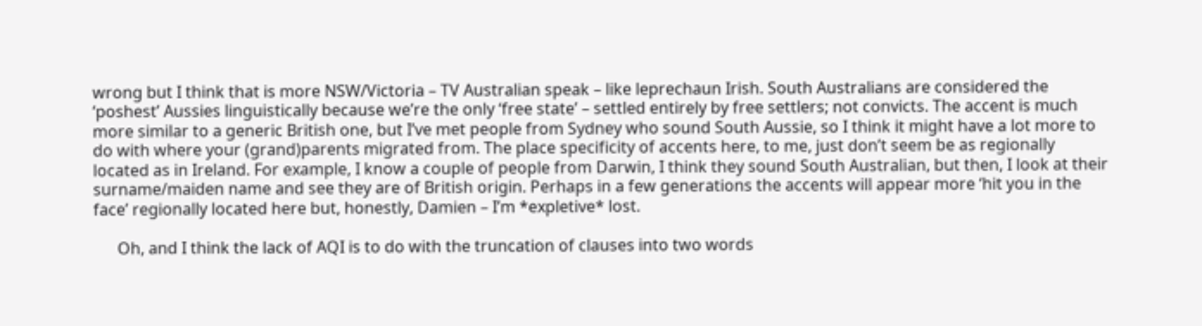wrong but I think that is more NSW/Victoria – TV Australian speak – like leprechaun Irish. South Australians are considered the ‘poshest’ Aussies linguistically because we’re the only ‘free state’ – settled entirely by free settlers; not convicts. The accent is much more similar to a generic British one, but I’ve met people from Sydney who sound South Aussie, so I think it might have a lot more to do with where your (grand)parents migrated from. The place specificity of accents here, to me, just don’t seem be as regionally located as in Ireland. For example, I know a couple of people from Darwin, I think they sound South Australian, but then, I look at their surname/maiden name and see they are of British origin. Perhaps in a few generations the accents will appear more ‘hit you in the face’ regionally located here but, honestly, Damien – I’m *expletive* lost.

      Oh, and I think the lack of AQI is to do with the truncation of clauses into two words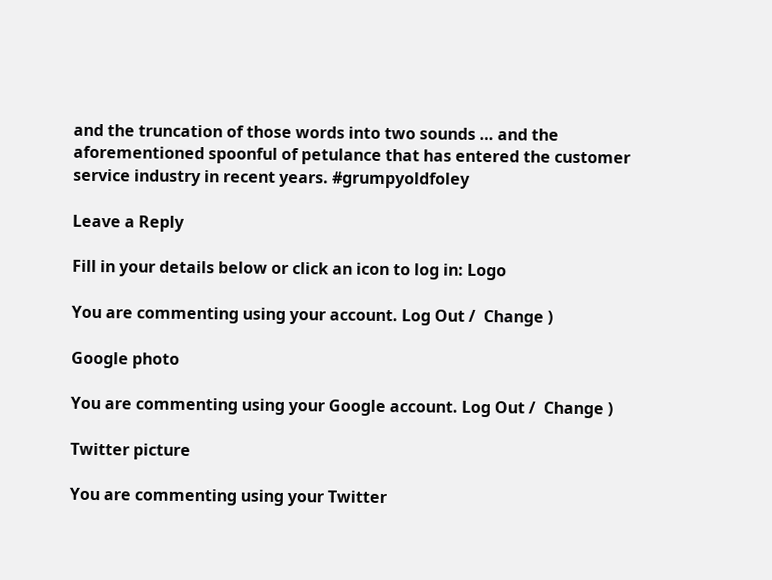and the truncation of those words into two sounds … and the aforementioned spoonful of petulance that has entered the customer service industry in recent years. #grumpyoldfoley

Leave a Reply

Fill in your details below or click an icon to log in: Logo

You are commenting using your account. Log Out /  Change )

Google photo

You are commenting using your Google account. Log Out /  Change )

Twitter picture

You are commenting using your Twitter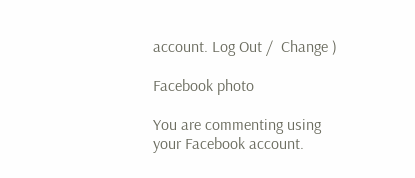account. Log Out /  Change )

Facebook photo

You are commenting using your Facebook account.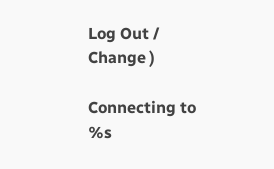Log Out /  Change )

Connecting to %s